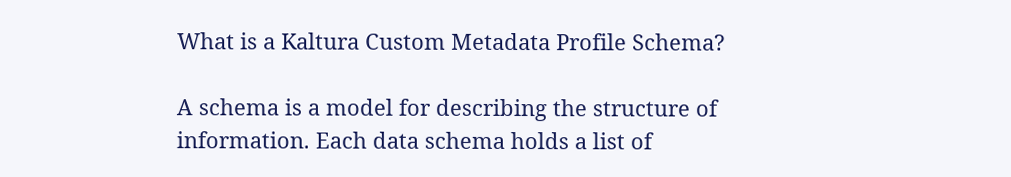What is a Kaltura Custom Metadata Profile Schema?

A schema is a model for describing the structure of information. Each data schema holds a list of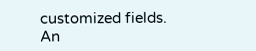customized fields. An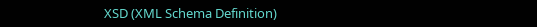XSD (XML Schema Definition)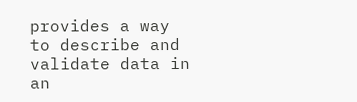provides a way to describe and validate data in an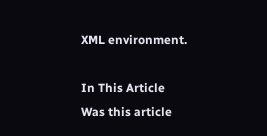XML environment.

In This Article
Was this article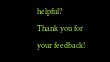helpful?
Thank you for your feedback!